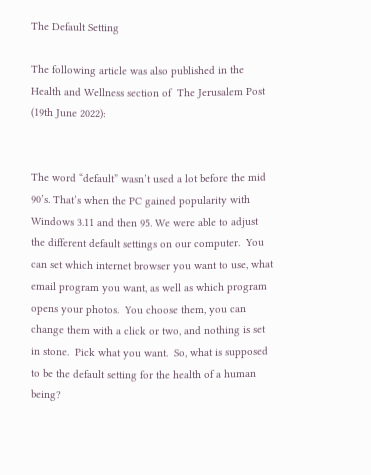The Default Setting

The following article was also published in the Health and Wellness section of  The Jerusalem Post (19th June 2022):


The word “default” wasn’t used a lot before the mid 90’s. That’s when the PC gained popularity with Windows 3.11 and then 95. We were able to adjust the different default settings on our computer.  You can set which internet browser you want to use, what email program you want, as well as which program opens your photos.  You choose them, you can change them with a click or two, and nothing is set in stone.  Pick what you want.  So, what is supposed to be the default setting for the health of a human being?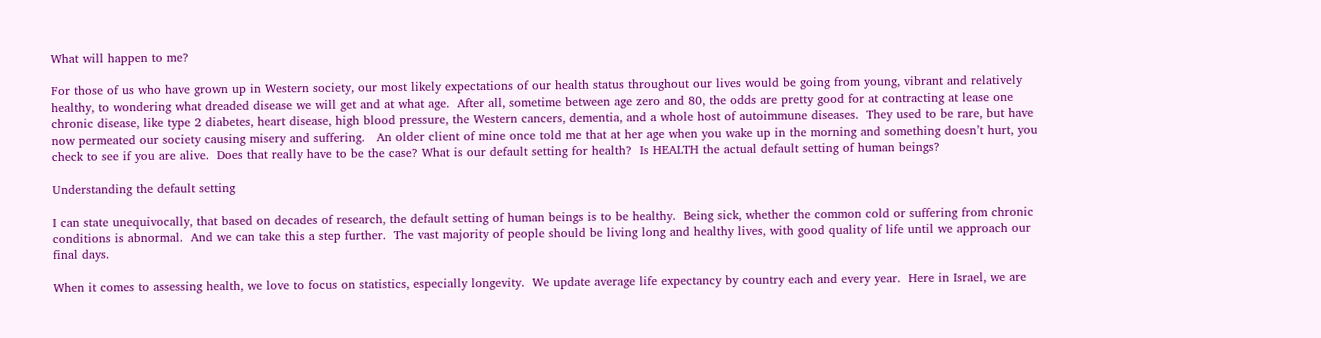What will happen to me?

For those of us who have grown up in Western society, our most likely expectations of our health status throughout our lives would be going from young, vibrant and relatively healthy, to wondering what dreaded disease we will get and at what age.  After all, sometime between age zero and 80, the odds are pretty good for at contracting at lease one chronic disease, like type 2 diabetes, heart disease, high blood pressure, the Western cancers, dementia, and a whole host of autoimmune diseases.  They used to be rare, but have now permeated our society causing misery and suffering.   An older client of mine once told me that at her age when you wake up in the morning and something doesn’t hurt, you check to see if you are alive.  Does that really have to be the case? What is our default setting for health?  Is HEALTH the actual default setting of human beings?

Understanding the default setting

I can state unequivocally, that based on decades of research, the default setting of human beings is to be healthy.  Being sick, whether the common cold or suffering from chronic conditions is abnormal.  And we can take this a step further.  The vast majority of people should be living long and healthy lives, with good quality of life until we approach our final days.

When it comes to assessing health, we love to focus on statistics, especially longevity.  We update average life expectancy by country each and every year.  Here in Israel, we are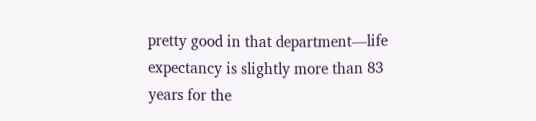pretty good in that department—life expectancy is slightly more than 83 years for the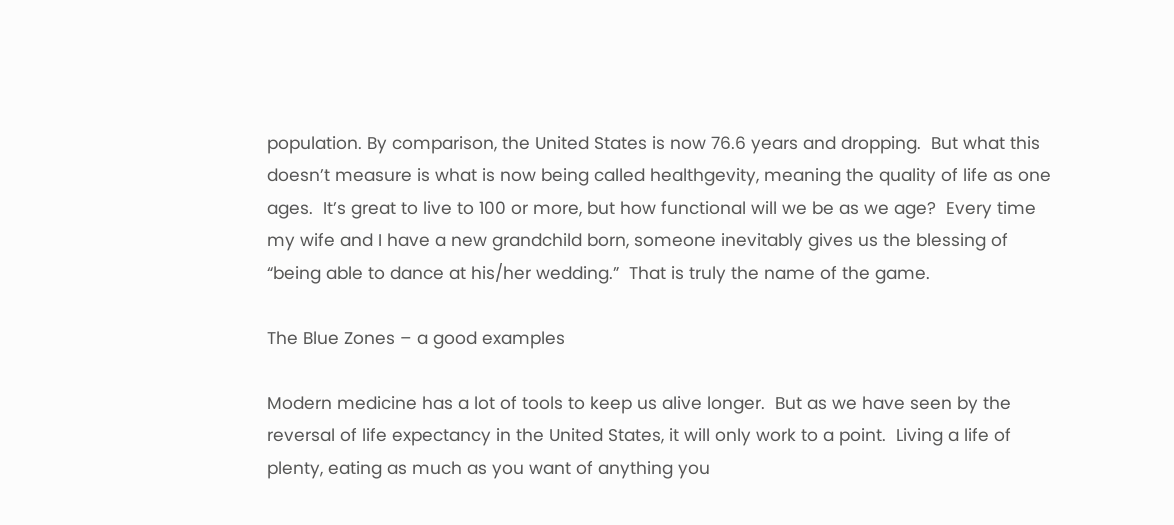population. By comparison, the United States is now 76.6 years and dropping.  But what this doesn’t measure is what is now being called healthgevity, meaning the quality of life as one ages.  It’s great to live to 100 or more, but how functional will we be as we age?  Every time my wife and I have a new grandchild born, someone inevitably gives us the blessing of “being able to dance at his/her wedding.”  That is truly the name of the game.

The Blue Zones – a good examples

Modern medicine has a lot of tools to keep us alive longer.  But as we have seen by the reversal of life expectancy in the United States, it will only work to a point.  Living a life of plenty, eating as much as you want of anything you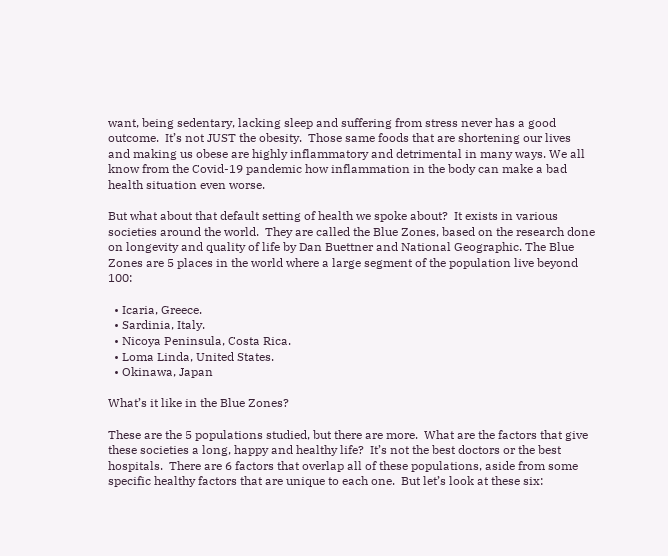want, being sedentary, lacking sleep and suffering from stress never has a good outcome.  It’s not JUST the obesity.  Those same foods that are shortening our lives and making us obese are highly inflammatory and detrimental in many ways. We all know from the Covid-19 pandemic how inflammation in the body can make a bad health situation even worse.

But what about that default setting of health we spoke about?  It exists in various societies around the world.  They are called the Blue Zones, based on the research done on longevity and quality of life by Dan Buettner and National Geographic. The Blue Zones are 5 places in the world where a large segment of the population live beyond 100:

  • Icaria, Greece.
  • Sardinia, Italy.
  • Nicoya Peninsula, Costa Rica.
  • Loma Linda, United States.
  • Okinawa, Japan

What’s it like in the Blue Zones?

These are the 5 populations studied, but there are more.  What are the factors that give these societies a long, happy and healthy life?  It’s not the best doctors or the best hospitals.  There are 6 factors that overlap all of these populations, aside from some specific healthy factors that are unique to each one.  But let’s look at these six: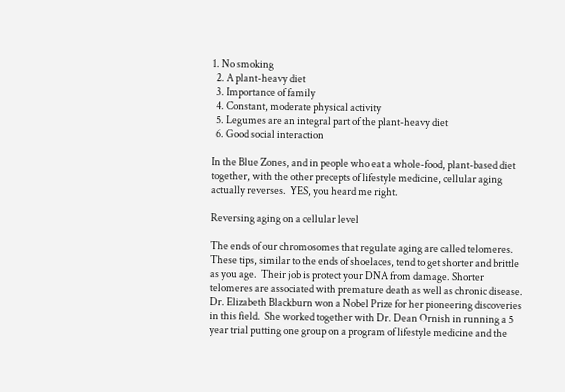1. No smoking
  2. A plant-heavy diet
  3. Importance of family
  4. Constant, moderate physical activity
  5. Legumes are an integral part of the plant-heavy diet
  6. Good social interaction

In the Blue Zones, and in people who eat a whole-food, plant-based diet together, with the other precepts of lifestyle medicine, cellular aging actually reverses.  YES, you heard me right.

Reversing aging on a cellular level

The ends of our chromosomes that regulate aging are called telomeres.  These tips, similar to the ends of shoelaces, tend to get shorter and brittle as you age.  Their job is protect your DNA from damage. Shorter telomeres are associated with premature death as well as chronic disease. Dr. Elizabeth Blackburn won a Nobel Prize for her pioneering discoveries in this field.  She worked together with Dr. Dean Ornish in running a 5 year trial putting one group on a program of lifestyle medicine and the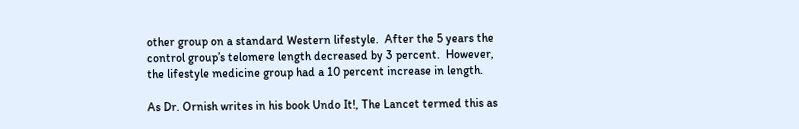other group on a standard Western lifestyle.  After the 5 years the control group’s telomere length decreased by 3 percent.  However, the lifestyle medicine group had a 10 percent increase in length.

As Dr. Ornish writes in his book Undo It!, The Lancet termed this as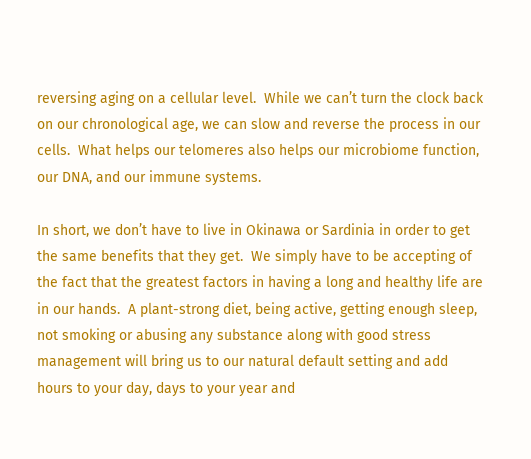reversing aging on a cellular level.  While we can’t turn the clock back  on our chronological age, we can slow and reverse the process in our cells.  What helps our telomeres also helps our microbiome function, our DNA, and our immune systems.

In short, we don’t have to live in Okinawa or Sardinia in order to get the same benefits that they get.  We simply have to be accepting of the fact that the greatest factors in having a long and healthy life are in our hands.  A plant-strong diet, being active, getting enough sleep, not smoking or abusing any substance along with good stress management will bring us to our natural default setting and add hours to your day, days to your year and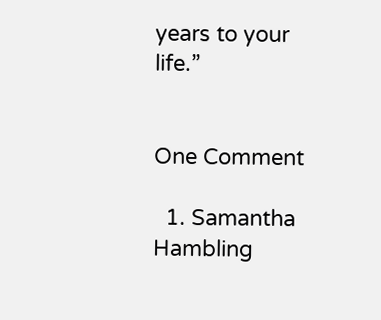years to your life.”


One Comment

  1. Samantha Hambling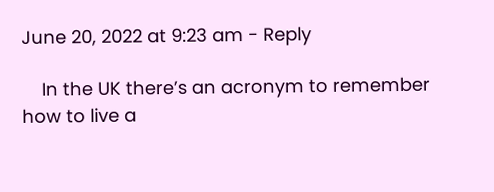June 20, 2022 at 9:23 am - Reply

    In the UK there’s an acronym to remember how to live a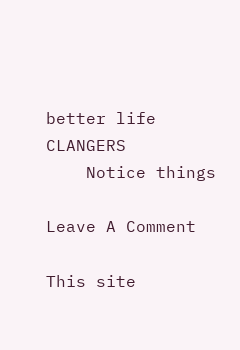better life CLANGERS
    Notice things

Leave A Comment

This site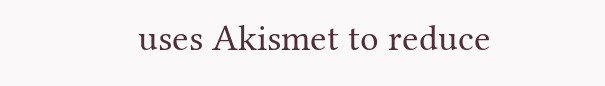uses Akismet to reduce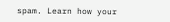spam. Learn how your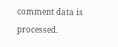comment data is processed.